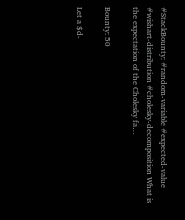#StackBounty: #random-variable #expected-value #wishart-distribution #cholesky-decomposition What is the expectation of the Cholesky fa…

Bounty: 50

Let a $d-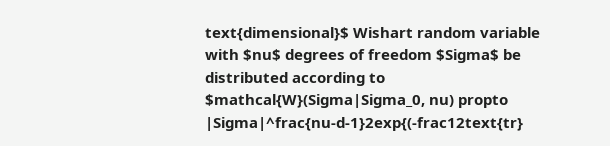text{dimensional}$ Wishart random variable with $nu$ degrees of freedom $Sigma$ be distributed according to $mathcal{W}(Sigma|Sigma_0, nu) propto |Sigma|^frac{nu-d-1}2exp{(-frac12text{tr}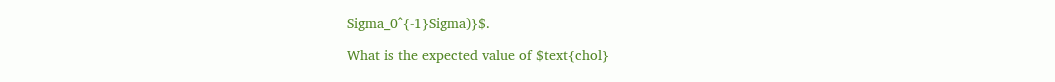Sigma_0^{-1}Sigma)}$.

What is the expected value of $text{chol}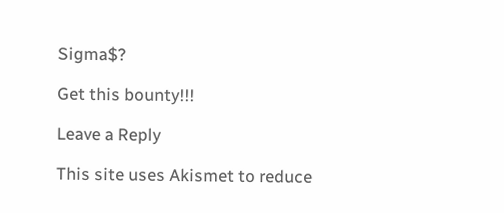Sigma$?

Get this bounty!!!

Leave a Reply

This site uses Akismet to reduce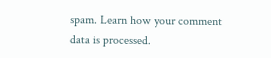spam. Learn how your comment data is processed.